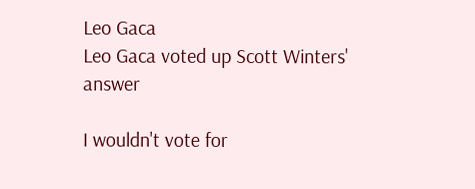Leo Gaca
Leo Gaca voted up Scott Winters' answer

I wouldn't vote for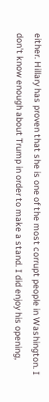either. Hillary has proven that she is one of the most corrupt people in Washington. I don't know enough about Trump in order to make a stand. I did enjoy his opening,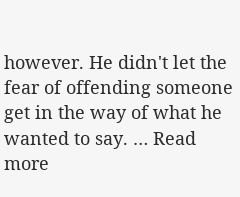however. He didn't let the fear of offending someone get in the way of what he wanted to say. … Read more